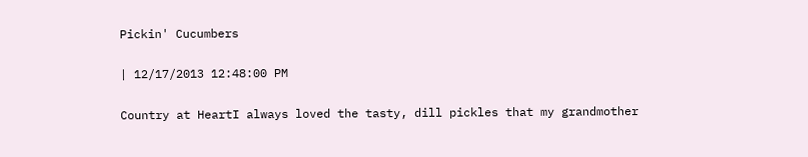Pickin' Cucumbers

| 12/17/2013 12:48:00 PM

Country at HeartI always loved the tasty, dill pickles that my grandmother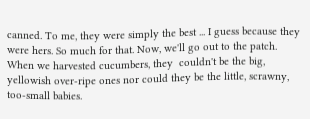canned. To me, they were simply the best ... I guess because they were hers. So much for that. Now, we'll go out to the patch. When we harvested cucumbers, they  couldn't be the big, yellowish over-ripe ones nor could they be the little, scrawny, too-small babies.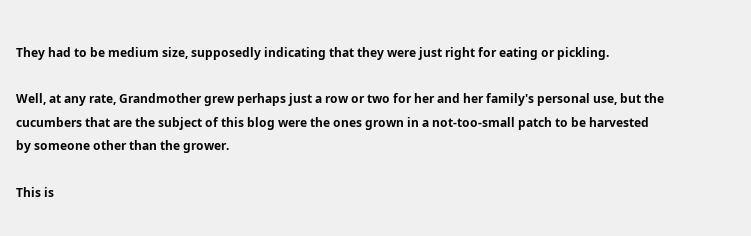They had to be medium size, supposedly indicating that they were just right for eating or pickling.

Well, at any rate, Grandmother grew perhaps just a row or two for her and her family's personal use, but the cucumbers that are the subject of this blog were the ones grown in a not-too-small patch to be harvested by someone other than the grower.

This is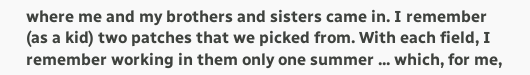where me and my brothers and sisters came in. I remember (as a kid) two patches that we picked from. With each field, I remember working in them only one summer ... which, for me,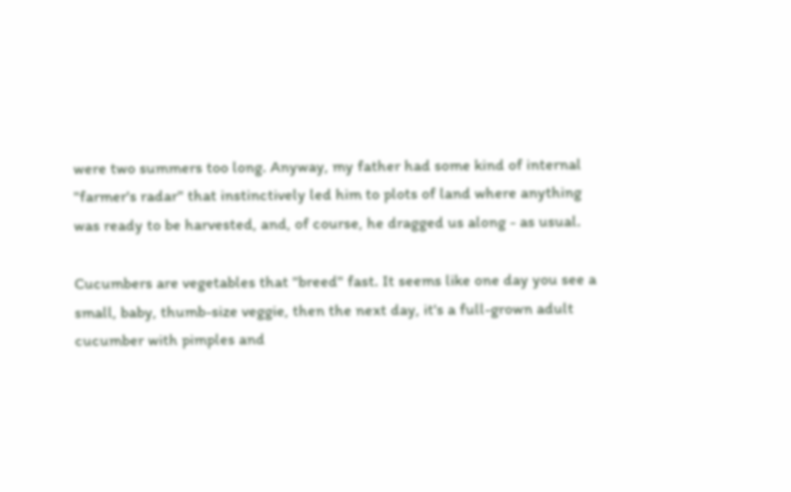were two summers too long. Anyway, my father had some kind of internal "farmer's radar" that instinctively led him to plots of land where anything was ready to be harvested, and, of course, he dragged us along - as usual.

Cucumbers are vegetables that "breed" fast. It seems like one day you see a small, baby, thumb-size veggie, then the next day, it's a full-grown adult cucumber with pimples and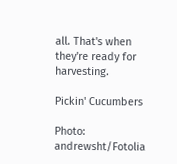all. That's when they're ready for harvesting.

Pickin' Cucumbers

Photo: andrewsht/Fotolia